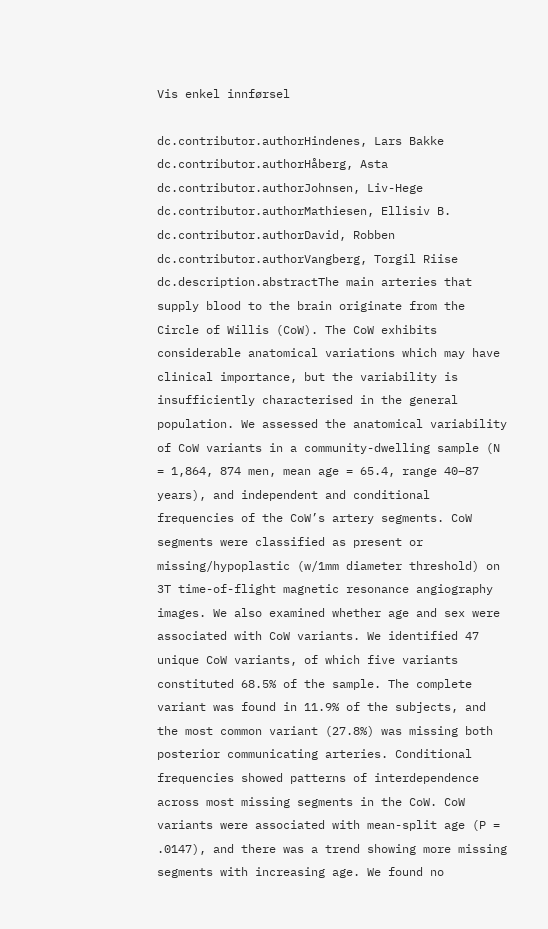Vis enkel innførsel

dc.contributor.authorHindenes, Lars Bakke
dc.contributor.authorHåberg, Asta
dc.contributor.authorJohnsen, Liv-Hege
dc.contributor.authorMathiesen, Ellisiv B.
dc.contributor.authorDavid, Robben
dc.contributor.authorVangberg, Torgil Riise
dc.description.abstractThe main arteries that supply blood to the brain originate from the Circle of Willis (CoW). The CoW exhibits considerable anatomical variations which may have clinical importance, but the variability is insufficiently characterised in the general population. We assessed the anatomical variability of CoW variants in a community-dwelling sample (N = 1,864, 874 men, mean age = 65.4, range 40–87 years), and independent and conditional frequencies of the CoW’s artery segments. CoW segments were classified as present or missing/hypoplastic (w/1mm diameter threshold) on 3T time-of-flight magnetic resonance angiography images. We also examined whether age and sex were associated with CoW variants. We identified 47 unique CoW variants, of which five variants constituted 68.5% of the sample. The complete variant was found in 11.9% of the subjects, and the most common variant (27.8%) was missing both posterior communicating arteries. Conditional frequencies showed patterns of interdependence across most missing segments in the CoW. CoW variants were associated with mean-split age (P = .0147), and there was a trend showing more missing segments with increasing age. We found no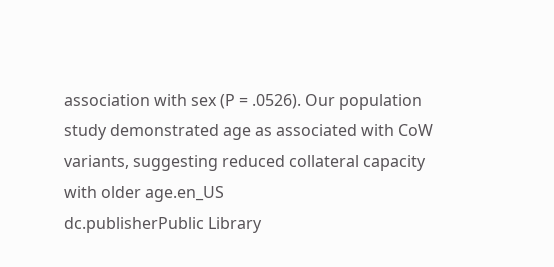association with sex (P = .0526). Our population study demonstrated age as associated with CoW variants, suggesting reduced collateral capacity with older age.en_US
dc.publisherPublic Library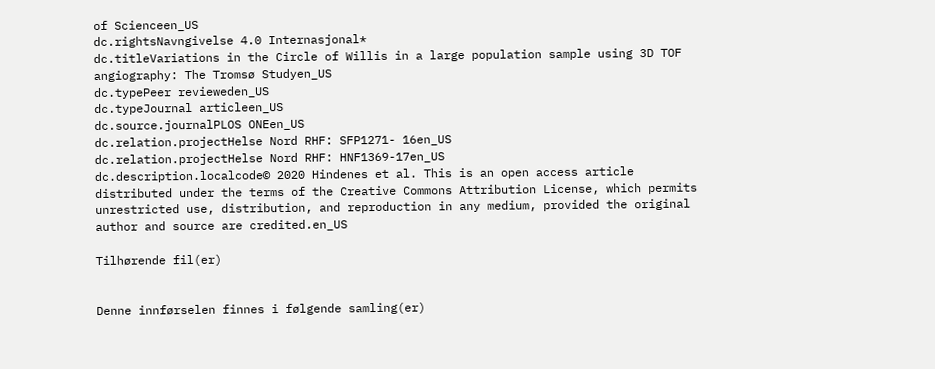of Scienceen_US
dc.rightsNavngivelse 4.0 Internasjonal*
dc.titleVariations in the Circle of Willis in a large population sample using 3D TOF angiography: The Tromsø Studyen_US
dc.typePeer revieweden_US
dc.typeJournal articleen_US
dc.source.journalPLOS ONEen_US
dc.relation.projectHelse Nord RHF: SFP1271- 16en_US
dc.relation.projectHelse Nord RHF: HNF1369-17en_US
dc.description.localcode© 2020 Hindenes et al. This is an open access article distributed under the terms of the Creative Commons Attribution License, which permits unrestricted use, distribution, and reproduction in any medium, provided the original author and source are credited.en_US

Tilhørende fil(er)


Denne innførselen finnes i følgende samling(er)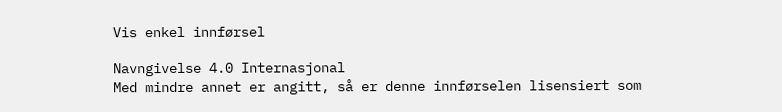Vis enkel innførsel

Navngivelse 4.0 Internasjonal
Med mindre annet er angitt, så er denne innførselen lisensiert som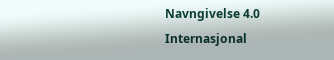Navngivelse 4.0 Internasjonal